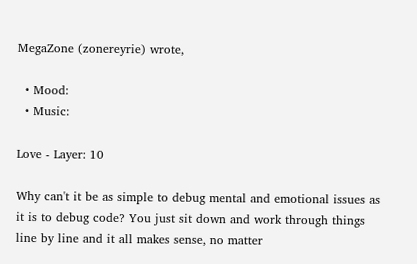MegaZone (zonereyrie) wrote,

  • Mood:
  • Music:

Love - Layer: 10

Why can't it be as simple to debug mental and emotional issues as it is to debug code? You just sit down and work through things line by line and it all makes sense, no matter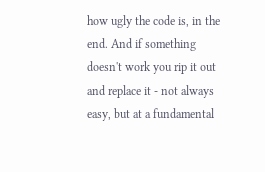how ugly the code is, in the end. And if something doesn't work you rip it out and replace it - not always easy, but at a fundamental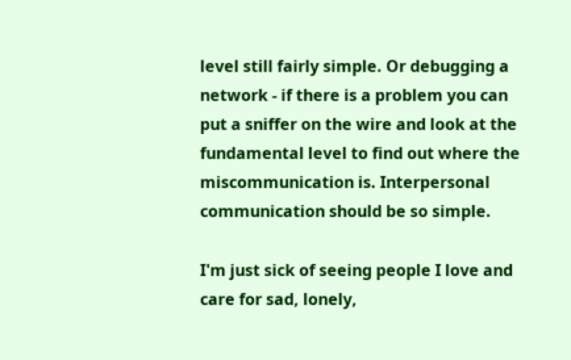level still fairly simple. Or debugging a network - if there is a problem you can put a sniffer on the wire and look at the fundamental level to find out where the miscommunication is. Interpersonal communication should be so simple.

I'm just sick of seeing people I love and care for sad, lonely,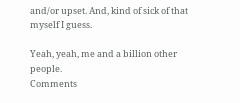and/or upset. And, kind of sick of that myself I guess.

Yeah, yeah, me and a billion other people.
Comments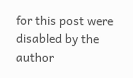for this post were disabled by the author